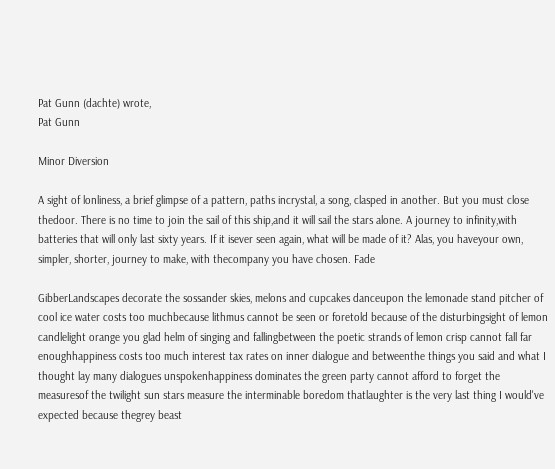Pat Gunn (dachte) wrote,
Pat Gunn

Minor Diversion

A sight of lonliness, a brief glimpse of a pattern, paths incrystal, a song, clasped in another. But you must close thedoor. There is no time to join the sail of this ship,and it will sail the stars alone. A journey to infinity,with batteries that will only last sixty years. If it isever seen again, what will be made of it? Alas, you haveyour own, simpler, shorter, journey to make, with thecompany you have chosen. Fade

GibberLandscapes decorate the sossander skies, melons and cupcakes danceupon the lemonade stand pitcher of cool ice water costs too muchbecause lithmus cannot be seen or foretold because of the disturbingsight of lemon candlelight orange you glad helm of singing and fallingbetween the poetic strands of lemon crisp cannot fall far enoughhappiness costs too much interest tax rates on inner dialogue and betweenthe things you said and what I thought lay many dialogues unspokenhappiness dominates the green party cannot afford to forget the measuresof the twilight sun stars measure the interminable boredom thatlaughter is the very last thing I would've expected because thegrey beast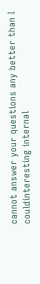cannot answer your questions any better than I couldinteresting internal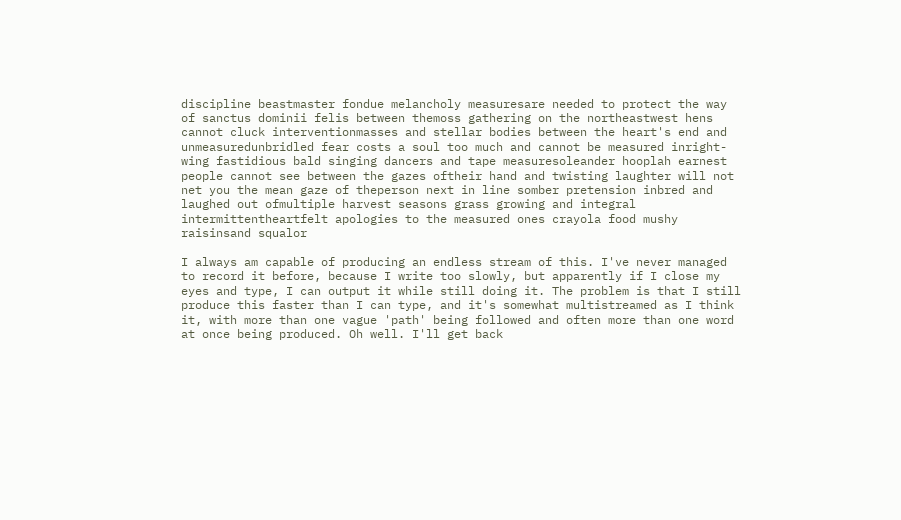discipline beastmaster fondue melancholy measuresare needed to protect the way of sanctus dominii felis between themoss gathering on the northeastwest hens cannot cluck interventionmasses and stellar bodies between the heart's end and unmeasuredunbridled fear costs a soul too much and cannot be measured inright-wing fastidious bald singing dancers and tape measuresoleander hooplah earnest people cannot see between the gazes oftheir hand and twisting laughter will not net you the mean gaze of theperson next in line somber pretension inbred and laughed out ofmultiple harvest seasons grass growing and integral intermittentheartfelt apologies to the measured ones crayola food mushy raisinsand squalor

I always am capable of producing an endless stream of this. I've never managed to record it before, because I write too slowly, but apparently if I close my eyes and type, I can output it while still doing it. The problem is that I still produce this faster than I can type, and it's somewhat multistreamed as I think it, with more than one vague 'path' being followed and often more than one word at once being produced. Oh well. I'll get back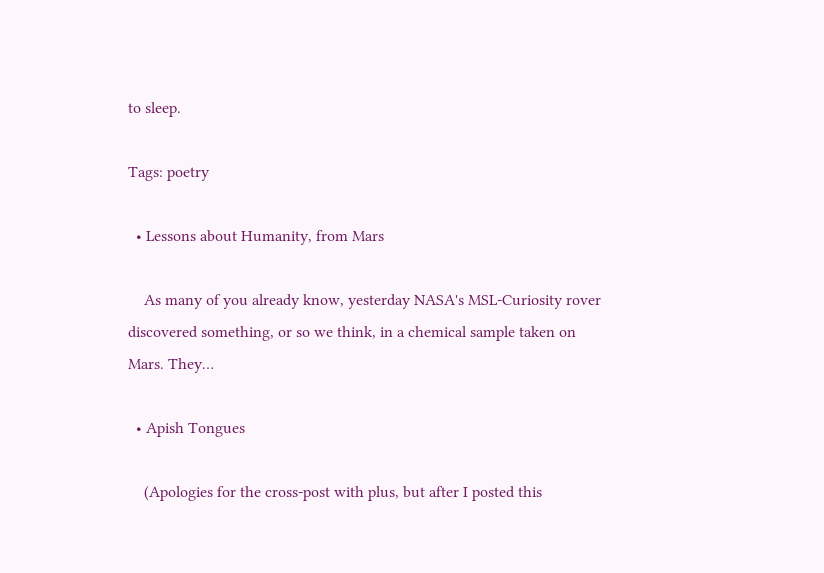to sleep.

Tags: poetry

  • Lessons about Humanity, from Mars

    As many of you already know, yesterday NASA's MSL-Curiosity rover discovered something, or so we think, in a chemical sample taken on Mars. They…

  • Apish Tongues

    (Apologies for the cross-post with plus, but after I posted this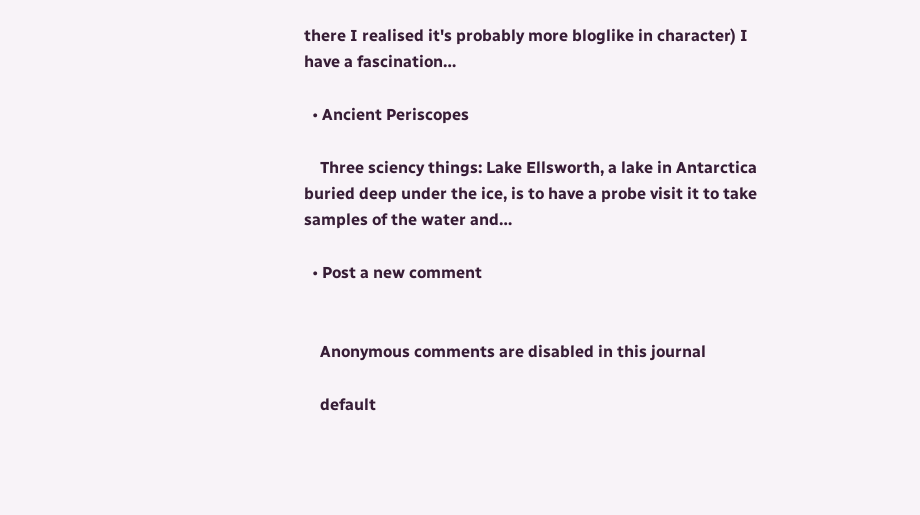there I realised it's probably more bloglike in character) I have a fascination…

  • Ancient Periscopes

    Three sciency things: Lake Ellsworth, a lake in Antarctica buried deep under the ice, is to have a probe visit it to take samples of the water and…

  • Post a new comment


    Anonymous comments are disabled in this journal

    default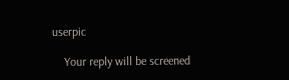userpic

    Your reply will be screened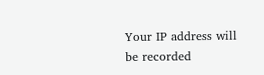Your IP address will be recorded